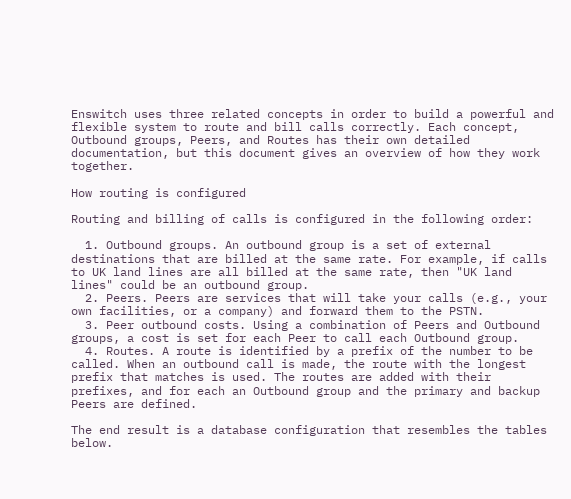Enswitch uses three related concepts in order to build a powerful and flexible system to route and bill calls correctly. Each concept, Outbound groups, Peers, and Routes has their own detailed documentation, but this document gives an overview of how they work together.

How routing is configured

Routing and billing of calls is configured in the following order:

  1. Outbound groups. An outbound group is a set of external destinations that are billed at the same rate. For example, if calls to UK land lines are all billed at the same rate, then "UK land lines" could be an outbound group.
  2. Peers. Peers are services that will take your calls (e.g., your own facilities, or a company) and forward them to the PSTN.
  3. Peer outbound costs. Using a combination of Peers and Outbound groups, a cost is set for each Peer to call each Outbound group.
  4. Routes. A route is identified by a prefix of the number to be called. When an outbound call is made, the route with the longest prefix that matches is used. The routes are added with their prefixes, and for each an Outbound group and the primary and backup Peers are defined.

The end result is a database configuration that resembles the tables below.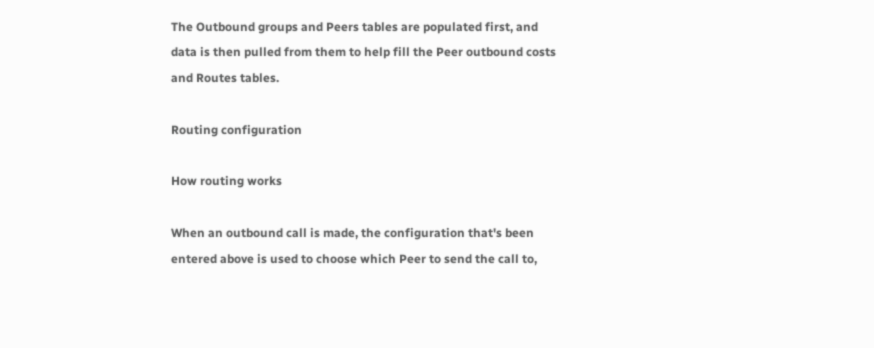The Outbound groups and Peers tables are populated first, and data is then pulled from them to help fill the Peer outbound costs and Routes tables.

Routing configuration

How routing works

When an outbound call is made, the configuration that's been entered above is used to choose which Peer to send the call to,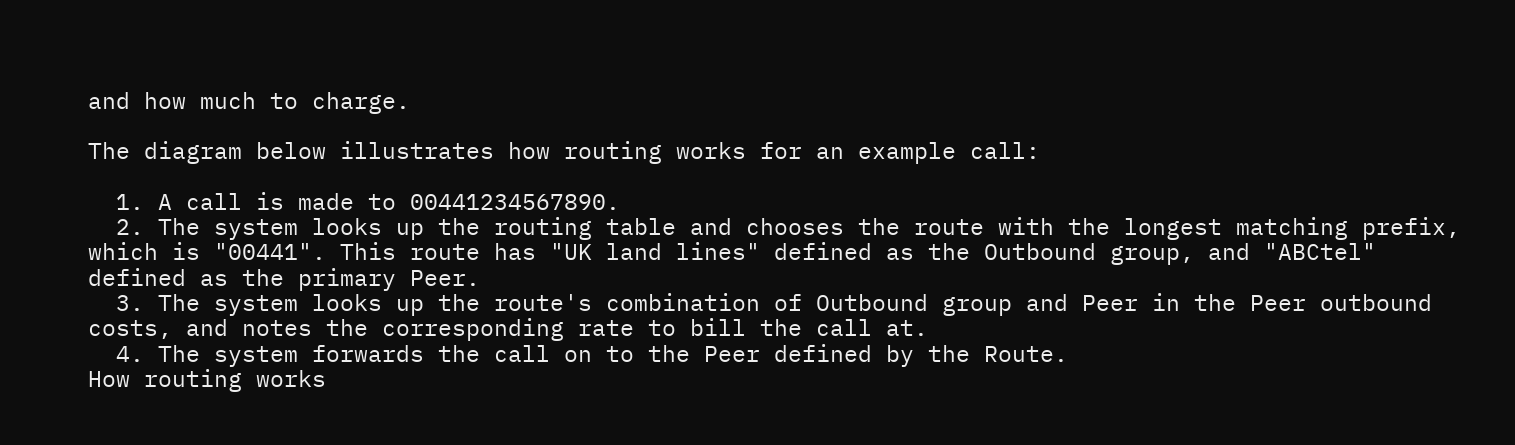and how much to charge.

The diagram below illustrates how routing works for an example call:

  1. A call is made to 00441234567890.
  2. The system looks up the routing table and chooses the route with the longest matching prefix, which is "00441". This route has "UK land lines" defined as the Outbound group, and "ABCtel" defined as the primary Peer.
  3. The system looks up the route's combination of Outbound group and Peer in the Peer outbound costs, and notes the corresponding rate to bill the call at.
  4. The system forwards the call on to the Peer defined by the Route.
How routing works